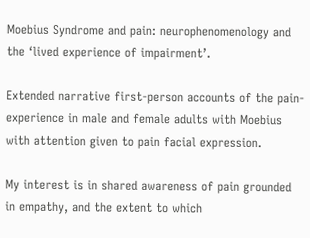Moebius Syndrome and pain: neurophenomenology and the ‘lived experience of impairment’.

Extended narrative first-person accounts of the pain-experience in male and female adults with Moebius with attention given to pain facial expression.

My interest is in shared awareness of pain grounded in empathy, and the extent to which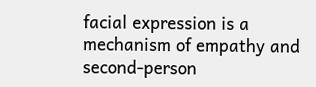facial expression is a mechanism of empathy and second-person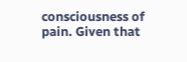consciousness of pain. Given that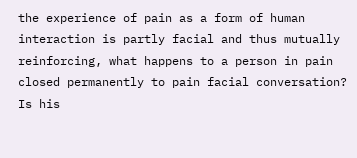the experience of pain as a form of human interaction is partly facial and thus mutually reinforcing, what happens to a person in pain closed permanently to pain facial conversation? Is his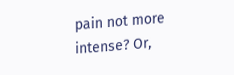pain not more intense? Or,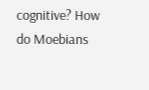cognitive? How do Moebians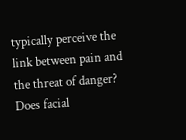typically perceive the link between pain and the threat of danger? Does facial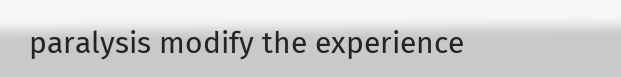paralysis modify the experience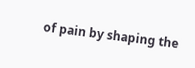of pain by shaping the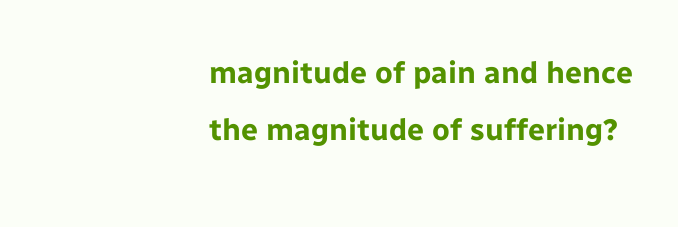magnitude of pain and hence the magnitude of suffering?